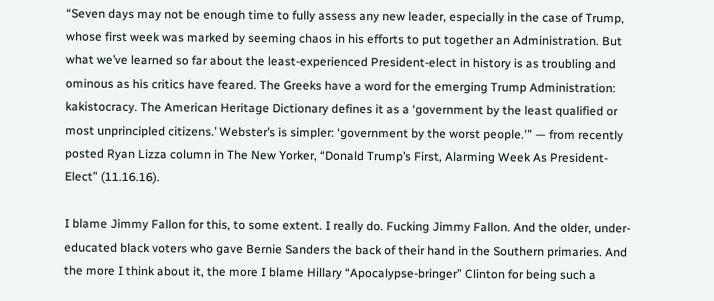“Seven days may not be enough time to fully assess any new leader, especially in the case of Trump, whose first week was marked by seeming chaos in his efforts to put together an Administration. But what we’ve learned so far about the least-experienced President-elect in history is as troubling and ominous as his critics have feared. The Greeks have a word for the emerging Trump Administration: kakistocracy. The American Heritage Dictionary defines it as a ‘government by the least qualified or most unprincipled citizens.’ Webster’s is simpler: ‘government by the worst people.'” — from recently posted Ryan Lizza column in The New Yorker, “Donald Trump’s First, Alarming Week As President-Elect” (11.16.16).

I blame Jimmy Fallon for this, to some extent. I really do. Fucking Jimmy Fallon. And the older, under-educated black voters who gave Bernie Sanders the back of their hand in the Southern primaries. And the more I think about it, the more I blame Hillary “Apocalypse-bringer” Clinton for being such a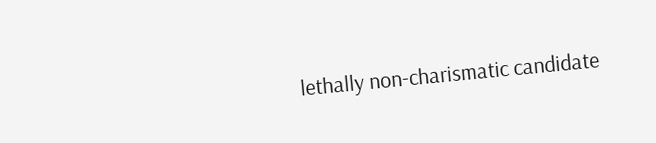lethally non-charismatic candidate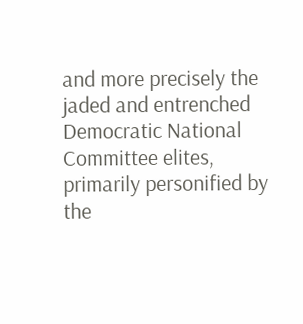and more precisely the jaded and entrenched Democratic National Committee elites, primarily personified by the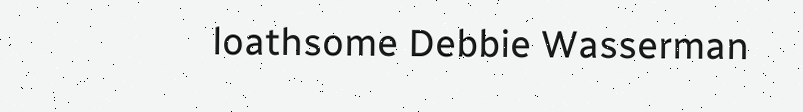loathsome Debbie Wasserman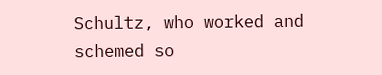Schultz, who worked and schemed so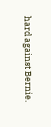hard against Bernie.